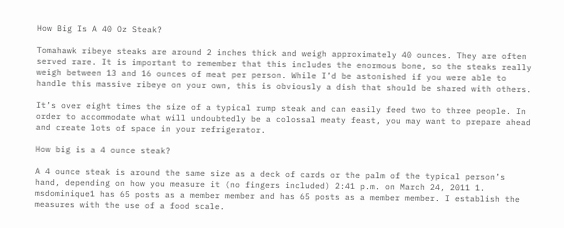How Big Is A 40 Oz Steak?

Tomahawk ribeye steaks are around 2 inches thick and weigh approximately 40 ounces. They are often served rare. It is important to remember that this includes the enormous bone, so the steaks really weigh between 13 and 16 ounces of meat per person. While I’d be astonished if you were able to handle this massive ribeye on your own, this is obviously a dish that should be shared with others.

It’s over eight times the size of a typical rump steak and can easily feed two to three people. In order to accommodate what will undoubtedly be a colossal meaty feast, you may want to prepare ahead and create lots of space in your refrigerator.

How big is a 4 ounce steak?

A 4 ounce steak is around the same size as a deck of cards or the palm of the typical person’s hand, depending on how you measure it (no fingers included) 2:41 p.m. on March 24, 2011 1. msdominique1 has 65 posts as a member member and has 65 posts as a member member. I establish the measures with the use of a food scale.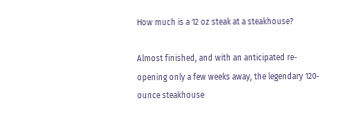How much is a 12 oz steak at a steakhouse?

Almost finished, and with an anticipated re-opening only a few weeks away, the legendary 120-ounce steakhouse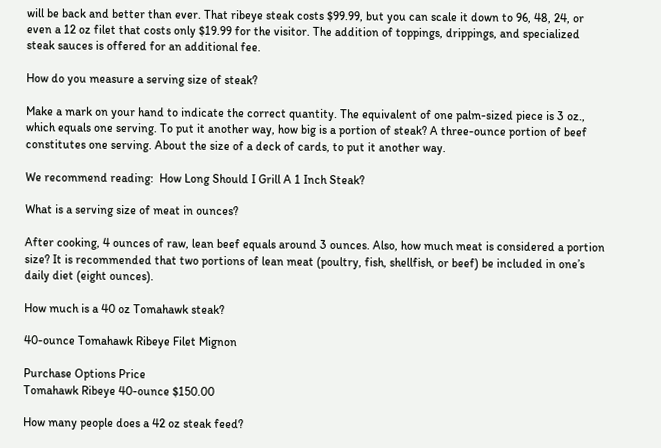will be back and better than ever. That ribeye steak costs $99.99, but you can scale it down to 96, 48, 24, or even a 12 oz filet that costs only $19.99 for the visitor. The addition of toppings, drippings, and specialized steak sauces is offered for an additional fee.

How do you measure a serving size of steak?

Make a mark on your hand to indicate the correct quantity. The equivalent of one palm-sized piece is 3 oz., which equals one serving. To put it another way, how big is a portion of steak? A three-ounce portion of beef constitutes one serving. About the size of a deck of cards, to put it another way.

We recommend reading:  How Long Should I Grill A 1 Inch Steak?

What is a serving size of meat in ounces?

After cooking, 4 ounces of raw, lean beef equals around 3 ounces. Also, how much meat is considered a portion size? It is recommended that two portions of lean meat (poultry, fish, shellfish, or beef) be included in one’s daily diet (eight ounces).

How much is a 40 oz Tomahawk steak?

40-ounce Tomahawk Ribeye Filet Mignon

Purchase Options Price
Tomahawk Ribeye 40-ounce $150.00

How many people does a 42 oz steak feed?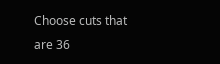Choose cuts that are 36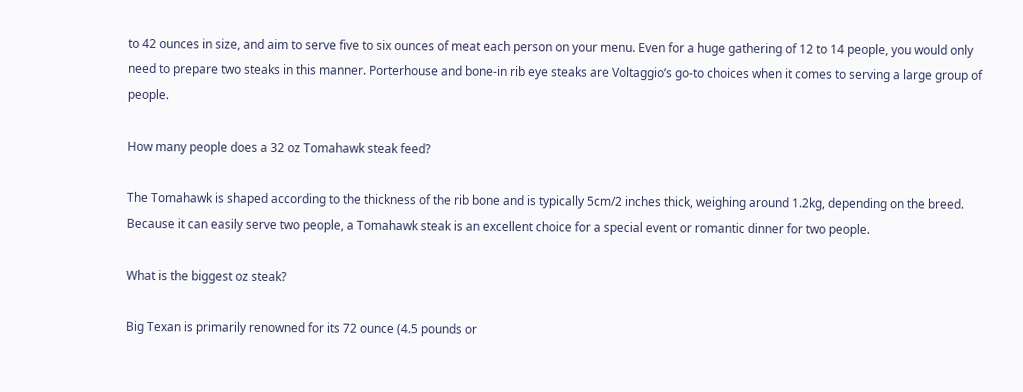to 42 ounces in size, and aim to serve five to six ounces of meat each person on your menu. Even for a huge gathering of 12 to 14 people, you would only need to prepare two steaks in this manner. Porterhouse and bone-in rib eye steaks are Voltaggio’s go-to choices when it comes to serving a large group of people.

How many people does a 32 oz Tomahawk steak feed?

The Tomahawk is shaped according to the thickness of the rib bone and is typically 5cm/2 inches thick, weighing around 1.2kg, depending on the breed. Because it can easily serve two people, a Tomahawk steak is an excellent choice for a special event or romantic dinner for two people.

What is the biggest oz steak?

Big Texan is primarily renowned for its 72 ounce (4.5 pounds or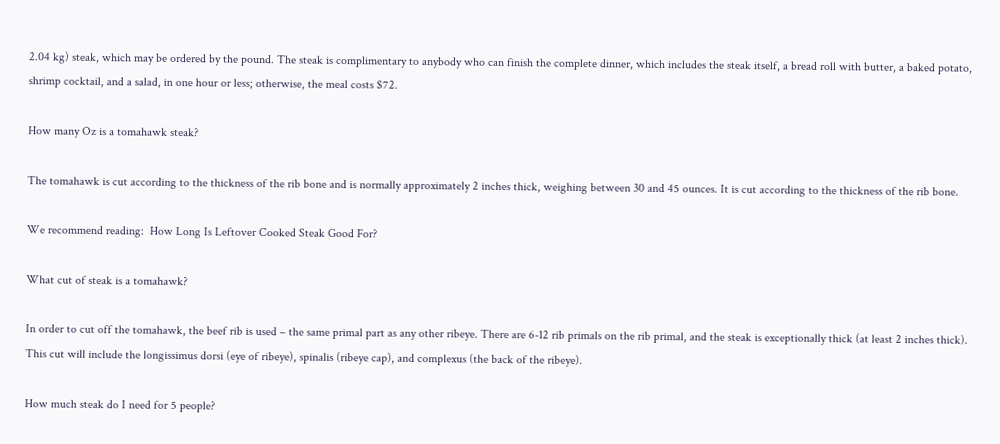2.04 kg) steak, which may be ordered by the pound. The steak is complimentary to anybody who can finish the complete dinner, which includes the steak itself, a bread roll with butter, a baked potato, shrimp cocktail, and a salad, in one hour or less; otherwise, the meal costs $72.

How many Oz is a tomahawk steak?

The tomahawk is cut according to the thickness of the rib bone and is normally approximately 2 inches thick, weighing between 30 and 45 ounces. It is cut according to the thickness of the rib bone.

We recommend reading:  How Long Is Leftover Cooked Steak Good For?

What cut of steak is a tomahawk?

In order to cut off the tomahawk, the beef rib is used – the same primal part as any other ribeye. There are 6-12 rib primals on the rib primal, and the steak is exceptionally thick (at least 2 inches thick). This cut will include the longissimus dorsi (eye of ribeye), spinalis (ribeye cap), and complexus (the back of the ribeye).

How much steak do I need for 5 people?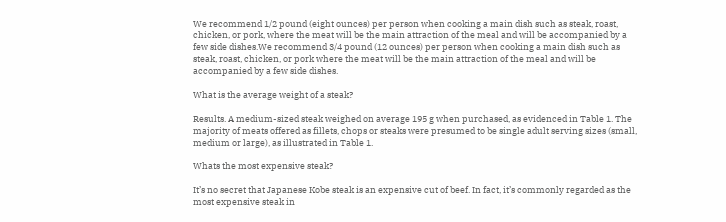We recommend 1/2 pound (eight ounces) per person when cooking a main dish such as steak, roast, chicken, or pork, where the meat will be the main attraction of the meal and will be accompanied by a few side dishes.We recommend 3/4 pound (12 ounces) per person when cooking a main dish such as steak, roast, chicken, or pork where the meat will be the main attraction of the meal and will be accompanied by a few side dishes.

What is the average weight of a steak?

Results. A medium-sized steak weighed on average 195 g when purchased, as evidenced in Table 1. The majority of meats offered as fillets, chops or steaks were presumed to be single adult serving sizes (small, medium or large), as illustrated in Table 1.

Whats the most expensive steak?

It’s no secret that Japanese Kobe steak is an expensive cut of beef. In fact, it’s commonly regarded as the most expensive steak in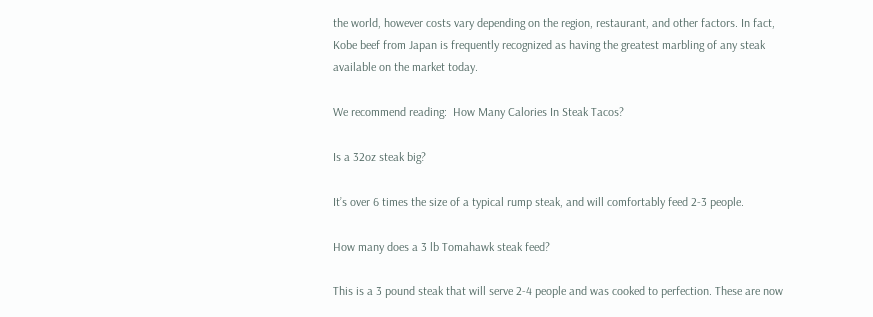the world, however costs vary depending on the region, restaurant, and other factors. In fact, Kobe beef from Japan is frequently recognized as having the greatest marbling of any steak available on the market today.

We recommend reading:  How Many Calories In Steak Tacos?

Is a 32oz steak big?

It’s over 6 times the size of a typical rump steak, and will comfortably feed 2-3 people.

How many does a 3 lb Tomahawk steak feed?

This is a 3 pound steak that will serve 2-4 people and was cooked to perfection. These are now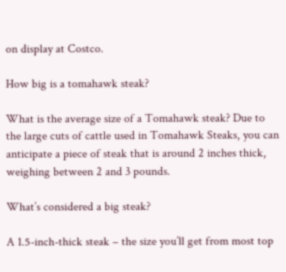on display at Costco.

How big is a tomahawk steak?

What is the average size of a Tomahawk steak? Due to the large cuts of cattle used in Tomahawk Steaks, you can anticipate a piece of steak that is around 2 inches thick, weighing between 2 and 3 pounds.

What’s considered a big steak?

A 1.5-inch-thick steak – the size you’ll get from most top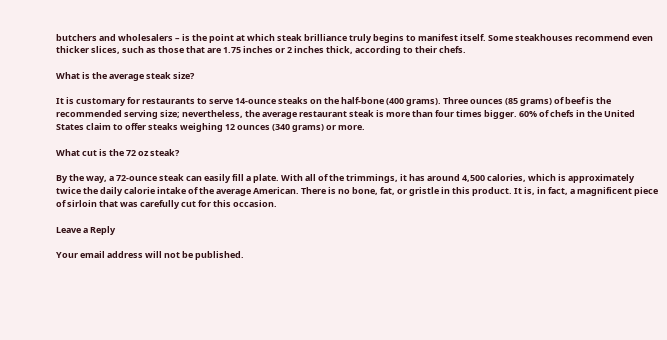butchers and wholesalers – is the point at which steak brilliance truly begins to manifest itself. Some steakhouses recommend even thicker slices, such as those that are 1.75 inches or 2 inches thick, according to their chefs.

What is the average steak size?

It is customary for restaurants to serve 14-ounce steaks on the half-bone (400 grams). Three ounces (85 grams) of beef is the recommended serving size; nevertheless, the average restaurant steak is more than four times bigger. 60% of chefs in the United States claim to offer steaks weighing 12 ounces (340 grams) or more.

What cut is the 72 oz steak?

By the way, a 72-ounce steak can easily fill a plate. With all of the trimmings, it has around 4,500 calories, which is approximately twice the daily calorie intake of the average American. There is no bone, fat, or gristle in this product. It is, in fact, a magnificent piece of sirloin that was carefully cut for this occasion.

Leave a Reply

Your email address will not be published.